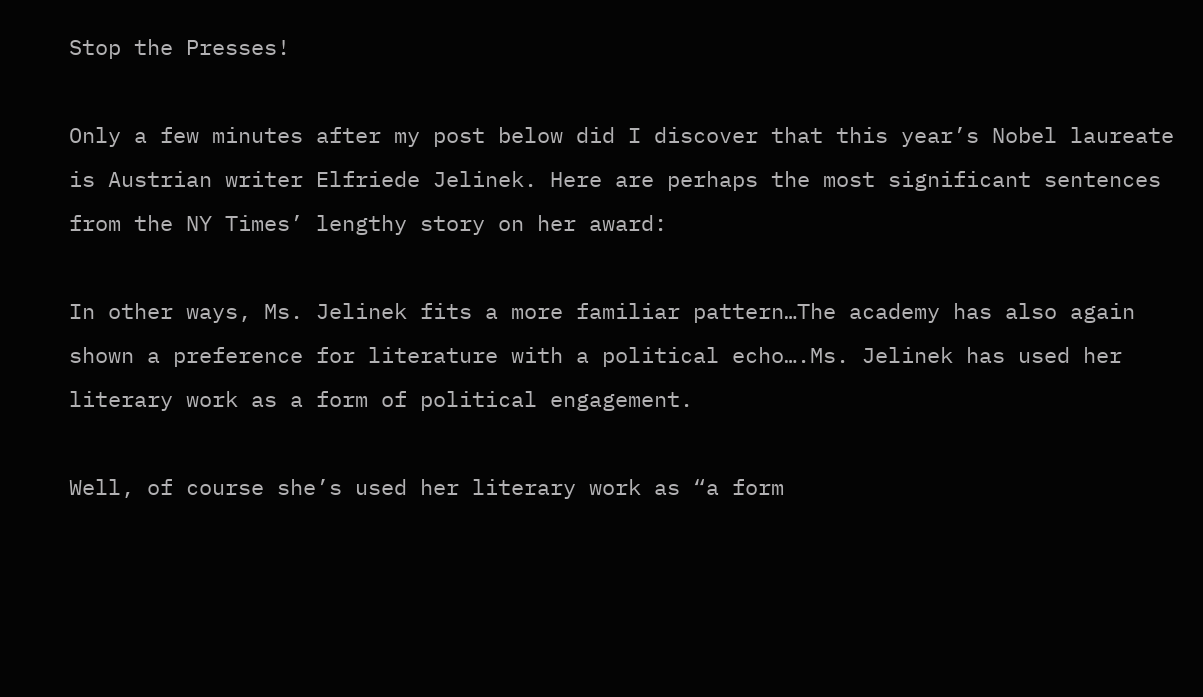Stop the Presses!

Only a few minutes after my post below did I discover that this year’s Nobel laureate is Austrian writer Elfriede Jelinek. Here are perhaps the most significant sentences from the NY Times’ lengthy story on her award:

In other ways, Ms. Jelinek fits a more familiar pattern…The academy has also again shown a preference for literature with a political echo….Ms. Jelinek has used her literary work as a form of political engagement.

Well, of course she’s used her literary work as “a form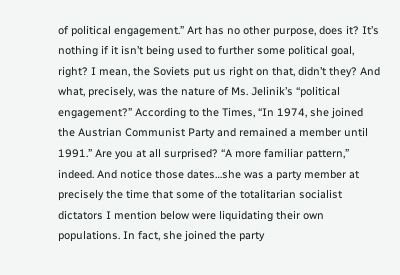of political engagement.” Art has no other purpose, does it? It’s nothing if it isn’t being used to further some political goal, right? I mean, the Soviets put us right on that, didn’t they? And what, precisely, was the nature of Ms. Jelinik’s “political engagement?” According to the Times, “In 1974, she joined the Austrian Communist Party and remained a member until 1991.” Are you at all surprised? “A more familiar pattern,” indeed. And notice those dates…she was a party member at precisely the time that some of the totalitarian socialist dictators I mention below were liquidating their own populations. In fact, she joined the party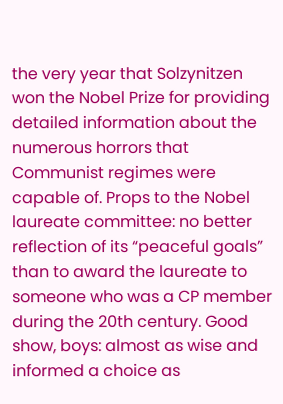the very year that Solzynitzen won the Nobel Prize for providing detailed information about the numerous horrors that Communist regimes were capable of. Props to the Nobel laureate committee: no better reflection of its “peaceful goals” than to award the laureate to someone who was a CP member during the 20th century. Good show, boys: almost as wise and informed a choice as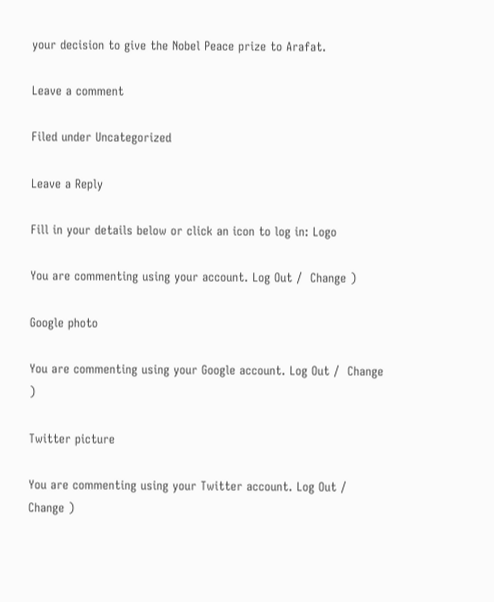your decision to give the Nobel Peace prize to Arafat.

Leave a comment

Filed under Uncategorized

Leave a Reply

Fill in your details below or click an icon to log in: Logo

You are commenting using your account. Log Out /  Change )

Google photo

You are commenting using your Google account. Log Out /  Change )

Twitter picture

You are commenting using your Twitter account. Log Out /  Change )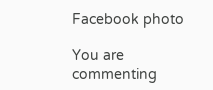Facebook photo

You are commenting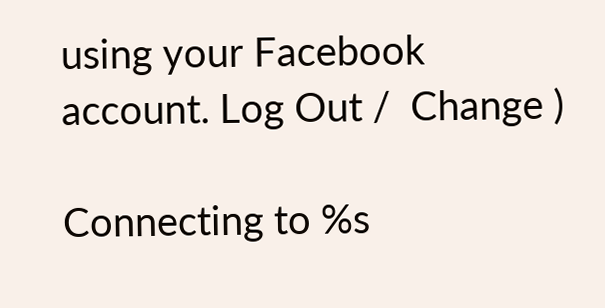using your Facebook account. Log Out /  Change )

Connecting to %s